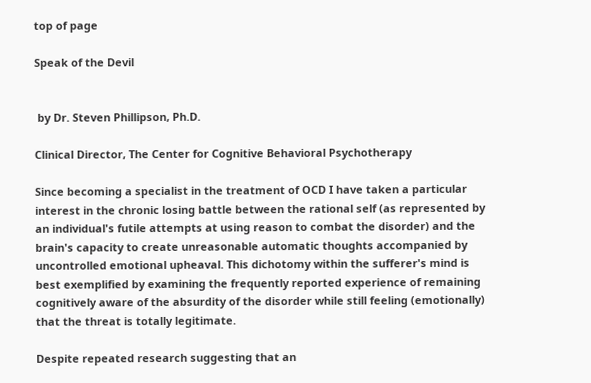top of page

Speak of the Devil


 by Dr. Steven Phillipson, Ph.D.

Clinical Director, The Center for Cognitive Behavioral Psychotherapy

Since becoming a specialist in the treatment of OCD I have taken a particular interest in the chronic losing battle between the rational self (as represented by an individual's futile attempts at using reason to combat the disorder) and the brain's capacity to create unreasonable automatic thoughts accompanied by uncontrolled emotional upheaval. This dichotomy within the sufferer's mind is best exemplified by examining the frequently reported experience of remaining cognitively aware of the absurdity of the disorder while still feeling (emotionally) that the threat is totally legitimate.

Despite repeated research suggesting that an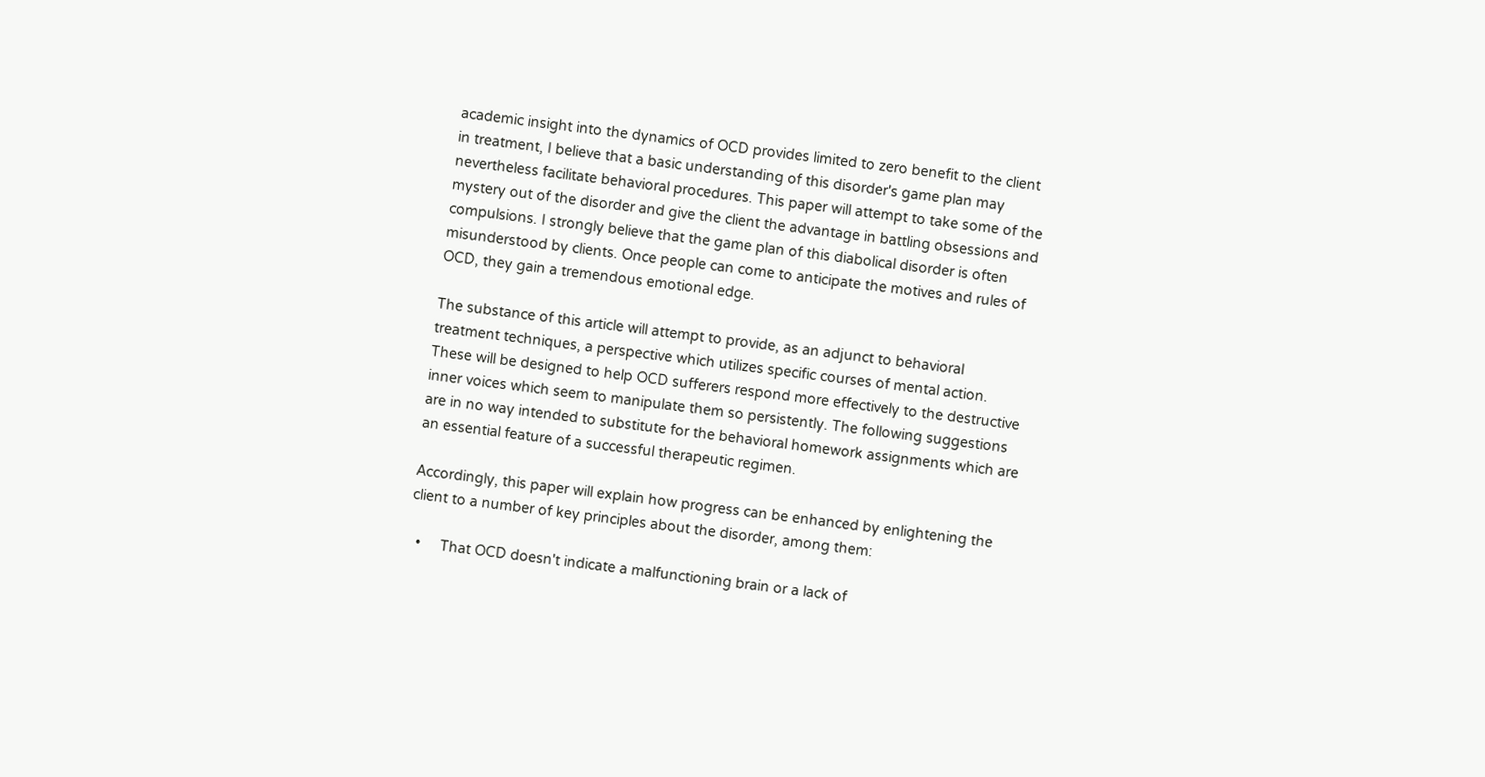academic insight into the dynamics of OCD provides limited to zero benefit to the client in treatment, I believe that a basic understanding of this disorder's game plan may nevertheless facilitate behavioral procedures. This paper will attempt to take some of the mystery out of the disorder and give the client the advantage in battling obsessions and compulsions. I strongly believe that the game plan of this diabolical disorder is often misunderstood by clients. Once people can come to anticipate the motives and rules of OCD, they gain a tremendous emotional edge.

The substance of this article will attempt to provide, as an adjunct to behavioral treatment techniques, a perspective which utilizes specific courses of mental action. These will be designed to help OCD sufferers respond more effectively to the destructive inner voices which seem to manipulate them so persistently. The following suggestions are in no way intended to substitute for the behavioral homework assignments which are an essential feature of a successful therapeutic regimen.

Accordingly, this paper will explain how progress can be enhanced by enlightening the client to a number of key principles about the disorder, among them:

  •     That OCD doesn't indicate a malfunctioning brain or a lack of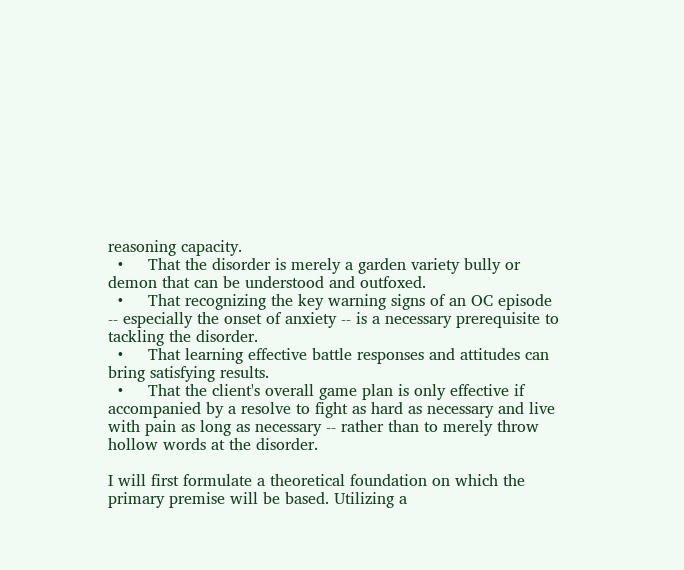reasoning capacity.
  •     That the disorder is merely a garden variety bully or demon that can be understood and outfoxed.
  •     That recognizing the key warning signs of an OC episode -- especially the onset of anxiety -- is a necessary prerequisite to tackling the disorder.
  •     That learning effective battle responses and attitudes can bring satisfying results.
  •     That the client's overall game plan is only effective if accompanied by a resolve to fight as hard as necessary and live with pain as long as necessary -- rather than to merely throw hollow words at the disorder.

I will first formulate a theoretical foundation on which the primary premise will be based. Utilizing a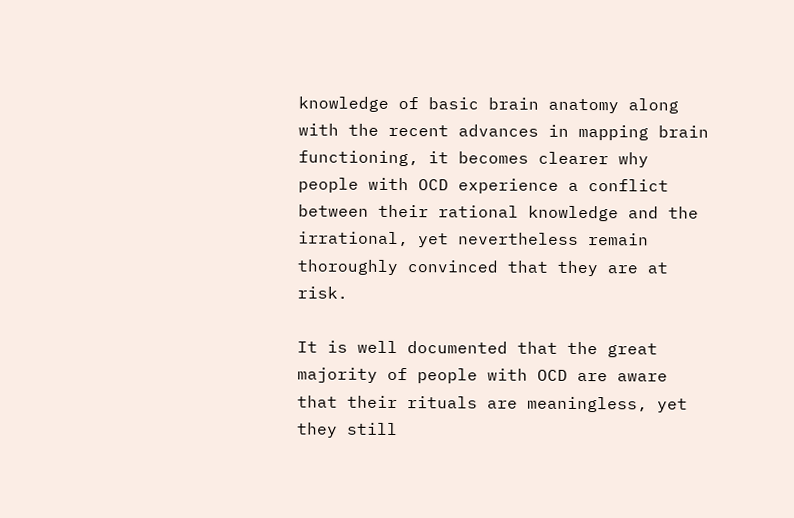knowledge of basic brain anatomy along with the recent advances in mapping brain functioning, it becomes clearer why people with OCD experience a conflict between their rational knowledge and the irrational, yet nevertheless remain thoroughly convinced that they are at risk.

It is well documented that the great majority of people with OCD are aware that their rituals are meaningless, yet they still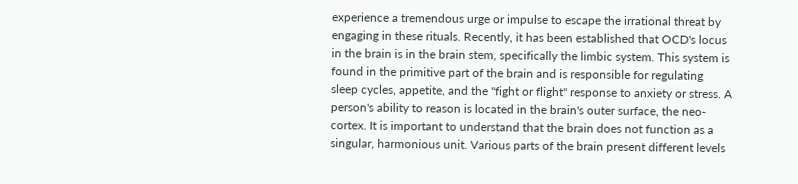experience a tremendous urge or impulse to escape the irrational threat by engaging in these rituals. Recently, it has been established that OCD's locus in the brain is in the brain stem, specifically the limbic system. This system is found in the primitive part of the brain and is responsible for regulating sleep cycles, appetite, and the "fight or flight" response to anxiety or stress. A person's ability to reason is located in the brain's outer surface, the neo-cortex. It is important to understand that the brain does not function as a singular, harmonious unit. Various parts of the brain present different levels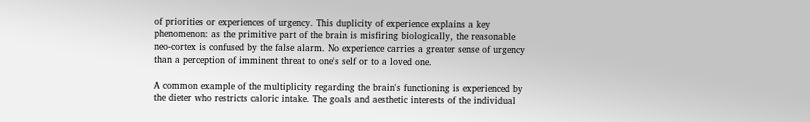of priorities or experiences of urgency. This duplicity of experience explains a key phenomenon: as the primitive part of the brain is misfiring biologically, the reasonable neo-cortex is confused by the false alarm. No experience carries a greater sense of urgency than a perception of imminent threat to one's self or to a loved one.

A common example of the multiplicity regarding the brain's functioning is experienced by the dieter who restricts caloric intake. The goals and aesthetic interests of the individual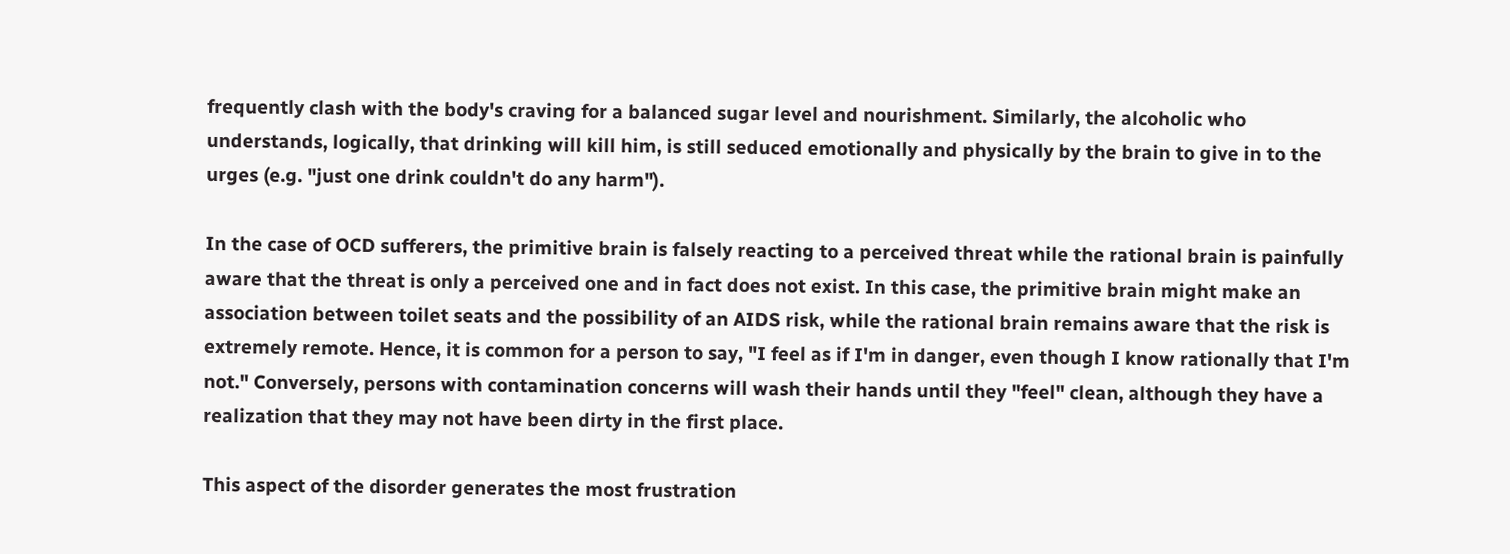frequently clash with the body's craving for a balanced sugar level and nourishment. Similarly, the alcoholic who understands, logically, that drinking will kill him, is still seduced emotionally and physically by the brain to give in to the urges (e.g. "just one drink couldn't do any harm").

In the case of OCD sufferers, the primitive brain is falsely reacting to a perceived threat while the rational brain is painfully aware that the threat is only a perceived one and in fact does not exist. In this case, the primitive brain might make an association between toilet seats and the possibility of an AIDS risk, while the rational brain remains aware that the risk is extremely remote. Hence, it is common for a person to say, "I feel as if I'm in danger, even though I know rationally that I'm not." Conversely, persons with contamination concerns will wash their hands until they "feel" clean, although they have a realization that they may not have been dirty in the first place.

This aspect of the disorder generates the most frustration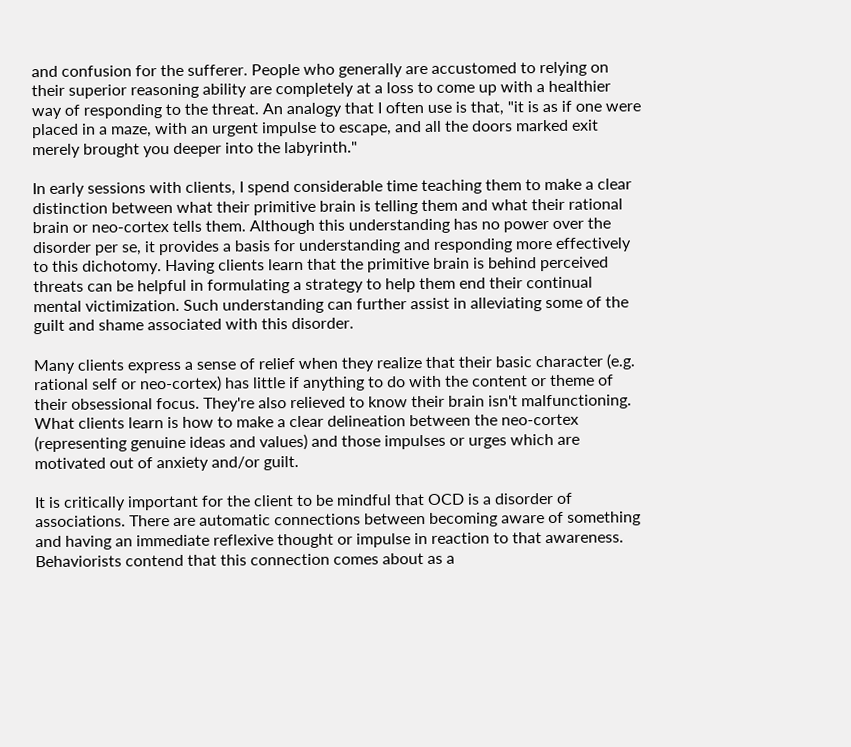and confusion for the sufferer. People who generally are accustomed to relying on their superior reasoning ability are completely at a loss to come up with a healthier way of responding to the threat. An analogy that I often use is that, "it is as if one were placed in a maze, with an urgent impulse to escape, and all the doors marked exit merely brought you deeper into the labyrinth."

In early sessions with clients, I spend considerable time teaching them to make a clear distinction between what their primitive brain is telling them and what their rational brain or neo-cortex tells them. Although this understanding has no power over the disorder per se, it provides a basis for understanding and responding more effectively to this dichotomy. Having clients learn that the primitive brain is behind perceived threats can be helpful in formulating a strategy to help them end their continual mental victimization. Such understanding can further assist in alleviating some of the guilt and shame associated with this disorder.

Many clients express a sense of relief when they realize that their basic character (e.g. rational self or neo-cortex) has little if anything to do with the content or theme of their obsessional focus. They're also relieved to know their brain isn't malfunctioning. What clients learn is how to make a clear delineation between the neo-cortex (representing genuine ideas and values) and those impulses or urges which are motivated out of anxiety and/or guilt.

It is critically important for the client to be mindful that OCD is a disorder of associations. There are automatic connections between becoming aware of something and having an immediate reflexive thought or impulse in reaction to that awareness. Behaviorists contend that this connection comes about as a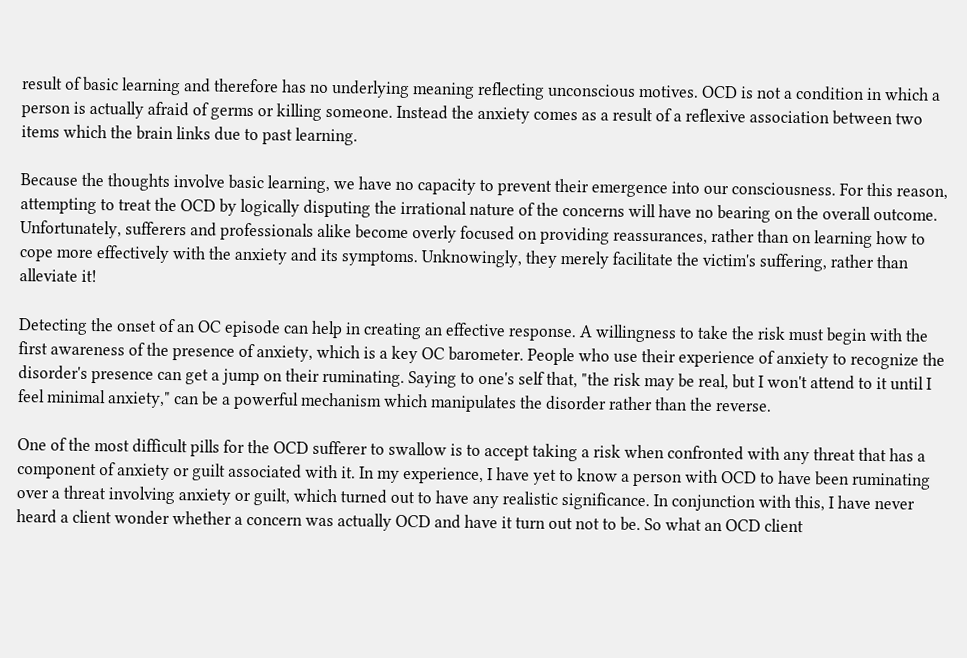result of basic learning and therefore has no underlying meaning reflecting unconscious motives. OCD is not a condition in which a person is actually afraid of germs or killing someone. Instead the anxiety comes as a result of a reflexive association between two items which the brain links due to past learning.

Because the thoughts involve basic learning, we have no capacity to prevent their emergence into our consciousness. For this reason, attempting to treat the OCD by logically disputing the irrational nature of the concerns will have no bearing on the overall outcome. Unfortunately, sufferers and professionals alike become overly focused on providing reassurances, rather than on learning how to cope more effectively with the anxiety and its symptoms. Unknowingly, they merely facilitate the victim's suffering, rather than alleviate it!

Detecting the onset of an OC episode can help in creating an effective response. A willingness to take the risk must begin with the first awareness of the presence of anxiety, which is a key OC barometer. People who use their experience of anxiety to recognize the disorder's presence can get a jump on their ruminating. Saying to one's self that, "the risk may be real, but I won't attend to it until I feel minimal anxiety," can be a powerful mechanism which manipulates the disorder rather than the reverse.

One of the most difficult pills for the OCD sufferer to swallow is to accept taking a risk when confronted with any threat that has a component of anxiety or guilt associated with it. In my experience, I have yet to know a person with OCD to have been ruminating over a threat involving anxiety or guilt, which turned out to have any realistic significance. In conjunction with this, I have never heard a client wonder whether a concern was actually OCD and have it turn out not to be. So what an OCD client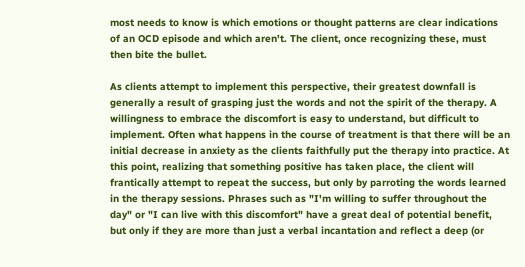most needs to know is which emotions or thought patterns are clear indications of an OCD episode and which aren't. The client, once recognizing these, must then bite the bullet.

As clients attempt to implement this perspective, their greatest downfall is generally a result of grasping just the words and not the spirit of the therapy. A willingness to embrace the discomfort is easy to understand, but difficult to implement. Often what happens in the course of treatment is that there will be an initial decrease in anxiety as the clients faithfully put the therapy into practice. At this point, realizing that something positive has taken place, the client will frantically attempt to repeat the success, but only by parroting the words learned in the therapy sessions. Phrases such as "I'm willing to suffer throughout the day" or "I can live with this discomfort" have a great deal of potential benefit, but only if they are more than just a verbal incantation and reflect a deep (or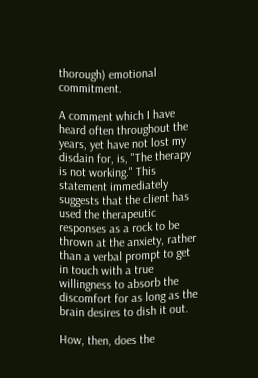thorough) emotional commitment.

A comment which I have heard often throughout the years, yet have not lost my disdain for, is, "The therapy is not working." This statement immediately suggests that the client has used the therapeutic responses as a rock to be thrown at the anxiety, rather than a verbal prompt to get in touch with a true willingness to absorb the discomfort for as long as the brain desires to dish it out.

How, then, does the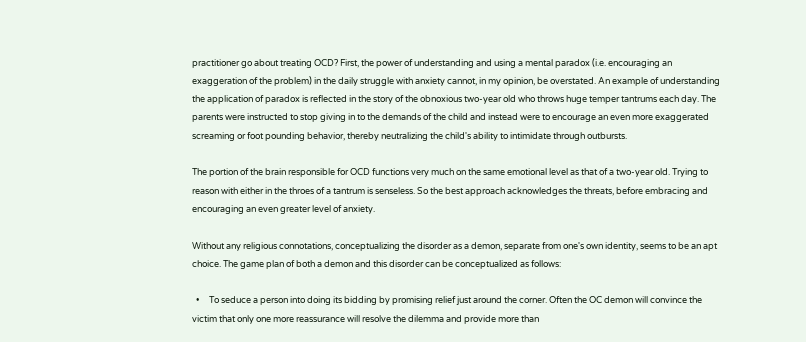practitioner go about treating OCD? First, the power of understanding and using a mental paradox (i.e. encouraging an exaggeration of the problem) in the daily struggle with anxiety cannot, in my opinion, be overstated. An example of understanding the application of paradox is reflected in the story of the obnoxious two-year old who throws huge temper tantrums each day. The parents were instructed to stop giving in to the demands of the child and instead were to encourage an even more exaggerated screaming or foot pounding behavior, thereby neutralizing the child's ability to intimidate through outbursts.

The portion of the brain responsible for OCD functions very much on the same emotional level as that of a two-year old. Trying to reason with either in the throes of a tantrum is senseless. So the best approach acknowledges the threats, before embracing and encouraging an even greater level of anxiety.

Without any religious connotations, conceptualizing the disorder as a demon, separate from one's own identity, seems to be an apt choice. The game plan of both a demon and this disorder can be conceptualized as follows:

  •     To seduce a person into doing its bidding by promising relief just around the corner. Often the OC demon will convince the victim that only one more reassurance will resolve the dilemma and provide more than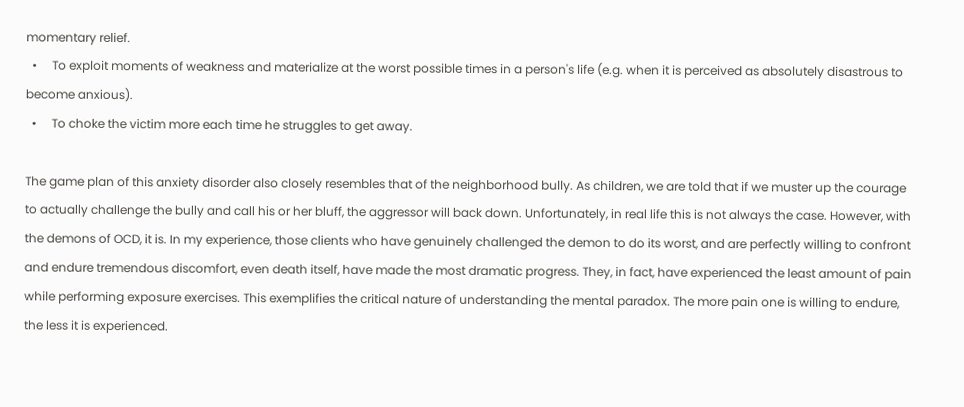momentary relief.
  •     To exploit moments of weakness and materialize at the worst possible times in a person's life (e.g. when it is perceived as absolutely disastrous to become anxious).
  •     To choke the victim more each time he struggles to get away.

The game plan of this anxiety disorder also closely resembles that of the neighborhood bully. As children, we are told that if we muster up the courage to actually challenge the bully and call his or her bluff, the aggressor will back down. Unfortunately, in real life this is not always the case. However, with the demons of OCD, it is. In my experience, those clients who have genuinely challenged the demon to do its worst, and are perfectly willing to confront and endure tremendous discomfort, even death itself, have made the most dramatic progress. They, in fact, have experienced the least amount of pain while performing exposure exercises. This exemplifies the critical nature of understanding the mental paradox. The more pain one is willing to endure, the less it is experienced.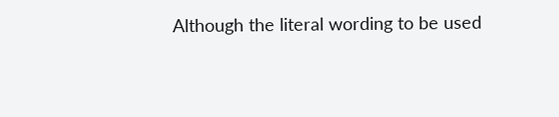Although the literal wording to be used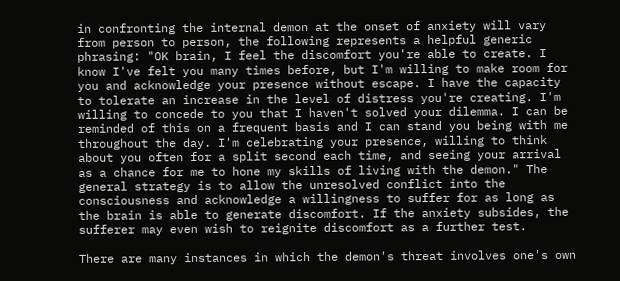in confronting the internal demon at the onset of anxiety will vary from person to person, the following represents a helpful generic phrasing: "OK brain, I feel the discomfort you're able to create. I know I've felt you many times before, but I'm willing to make room for you and acknowledge your presence without escape. I have the capacity to tolerate an increase in the level of distress you're creating. I'm willing to concede to you that I haven't solved your dilemma. I can be reminded of this on a frequent basis and I can stand you being with me throughout the day. I'm celebrating your presence, willing to think about you often for a split second each time, and seeing your arrival as a chance for me to hone my skills of living with the demon." The general strategy is to allow the unresolved conflict into the consciousness and acknowledge a willingness to suffer for as long as the brain is able to generate discomfort. If the anxiety subsides, the sufferer may even wish to reignite discomfort as a further test.

There are many instances in which the demon's threat involves one's own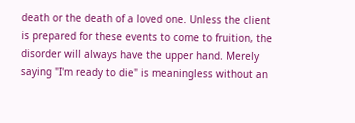death or the death of a loved one. Unless the client is prepared for these events to come to fruition, the disorder will always have the upper hand. Merely saying "I'm ready to die" is meaningless without an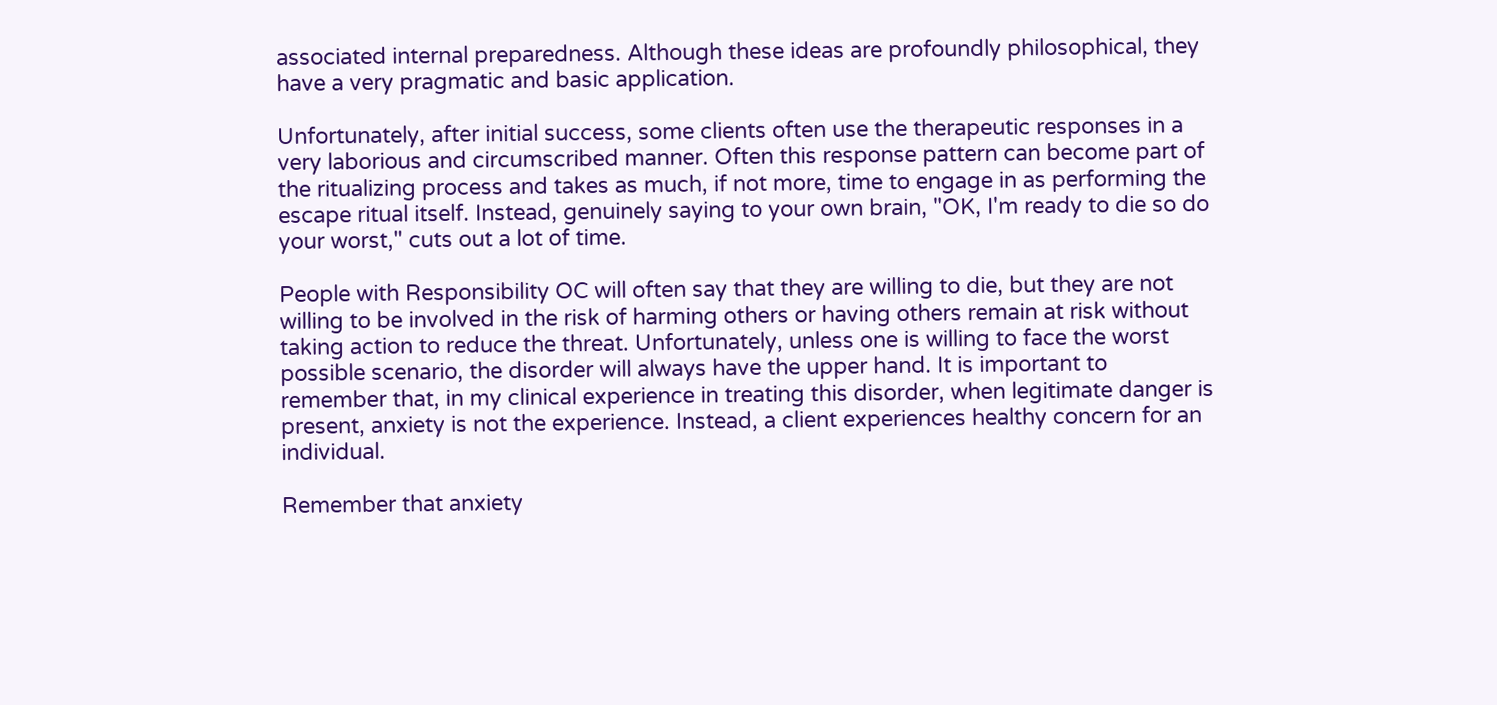associated internal preparedness. Although these ideas are profoundly philosophical, they have a very pragmatic and basic application.

Unfortunately, after initial success, some clients often use the therapeutic responses in a very laborious and circumscribed manner. Often this response pattern can become part of the ritualizing process and takes as much, if not more, time to engage in as performing the escape ritual itself. Instead, genuinely saying to your own brain, "OK, I'm ready to die so do your worst," cuts out a lot of time.

People with Responsibility OC will often say that they are willing to die, but they are not willing to be involved in the risk of harming others or having others remain at risk without taking action to reduce the threat. Unfortunately, unless one is willing to face the worst possible scenario, the disorder will always have the upper hand. It is important to remember that, in my clinical experience in treating this disorder, when legitimate danger is present, anxiety is not the experience. Instead, a client experiences healthy concern for an individual.

Remember that anxiety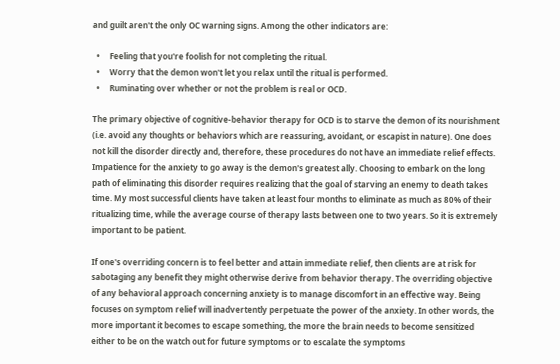and guilt aren't the only OC warning signs. Among the other indicators are:

  •     Feeling that you're foolish for not completing the ritual.
  •     Worry that the demon won't let you relax until the ritual is performed.
  •     Ruminating over whether or not the problem is real or OCD.

The primary objective of cognitive-behavior therapy for OCD is to starve the demon of its nourishment (i.e. avoid any thoughts or behaviors which are reassuring, avoidant, or escapist in nature). One does not kill the disorder directly and, therefore, these procedures do not have an immediate relief effects. Impatience for the anxiety to go away is the demon's greatest ally. Choosing to embark on the long path of eliminating this disorder requires realizing that the goal of starving an enemy to death takes time. My most successful clients have taken at least four months to eliminate as much as 80% of their ritualizing time, while the average course of therapy lasts between one to two years. So it is extremely important to be patient.

If one's overriding concern is to feel better and attain immediate relief, then clients are at risk for sabotaging any benefit they might otherwise derive from behavior therapy. The overriding objective of any behavioral approach concerning anxiety is to manage discomfort in an effective way. Being focuses on symptom relief will inadvertently perpetuate the power of the anxiety. In other words, the more important it becomes to escape something, the more the brain needs to become sensitized either to be on the watch out for future symptoms or to escalate the symptoms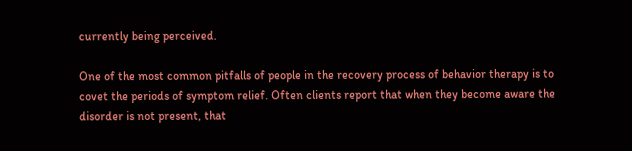currently being perceived.

One of the most common pitfalls of people in the recovery process of behavior therapy is to covet the periods of symptom relief. Often clients report that when they become aware the disorder is not present, that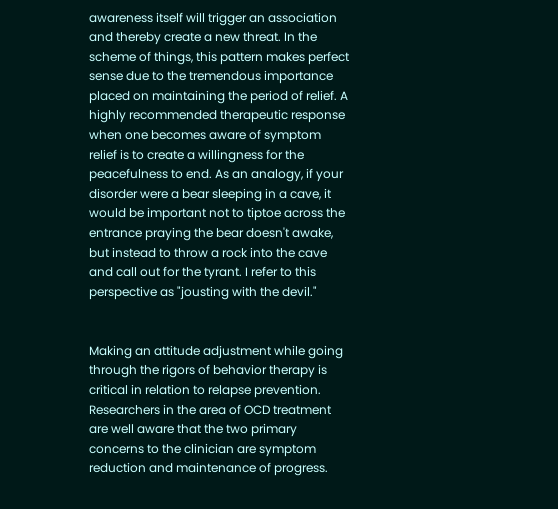awareness itself will trigger an association and thereby create a new threat. In the scheme of things, this pattern makes perfect sense due to the tremendous importance placed on maintaining the period of relief. A highly recommended therapeutic response when one becomes aware of symptom relief is to create a willingness for the peacefulness to end. As an analogy, if your disorder were a bear sleeping in a cave, it would be important not to tiptoe across the entrance praying the bear doesn't awake, but instead to throw a rock into the cave and call out for the tyrant. I refer to this perspective as "jousting with the devil."


Making an attitude adjustment while going through the rigors of behavior therapy is critical in relation to relapse prevention. Researchers in the area of OCD treatment are well aware that the two primary concerns to the clinician are symptom reduction and maintenance of progress.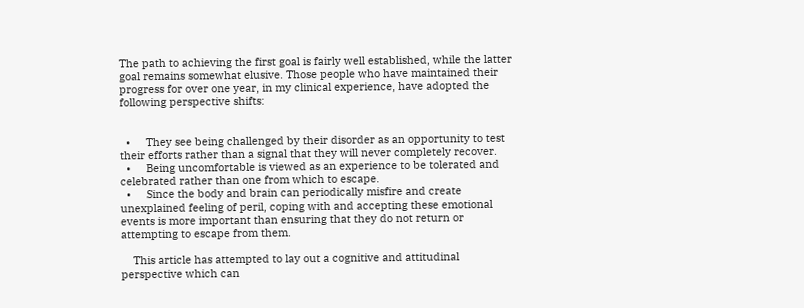The path to achieving the first goal is fairly well established, while the latter goal remains somewhat elusive. Those people who have maintained their progress for over one year, in my clinical experience, have adopted the following perspective shifts:


  •     They see being challenged by their disorder as an opportunity to test their efforts rather than a signal that they will never completely recover.
  •     Being uncomfortable is viewed as an experience to be tolerated and celebrated rather than one from which to escape.
  •     Since the body and brain can periodically misfire and create unexplained feeling of peril, coping with and accepting these emotional events is more important than ensuring that they do not return or attempting to escape from them.

    This article has attempted to lay out a cognitive and attitudinal perspective which can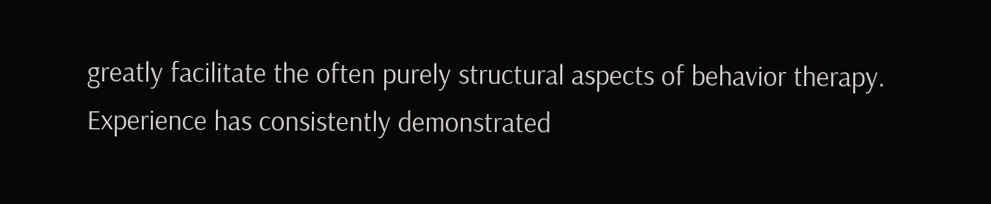greatly facilitate the often purely structural aspects of behavior therapy. Experience has consistently demonstrated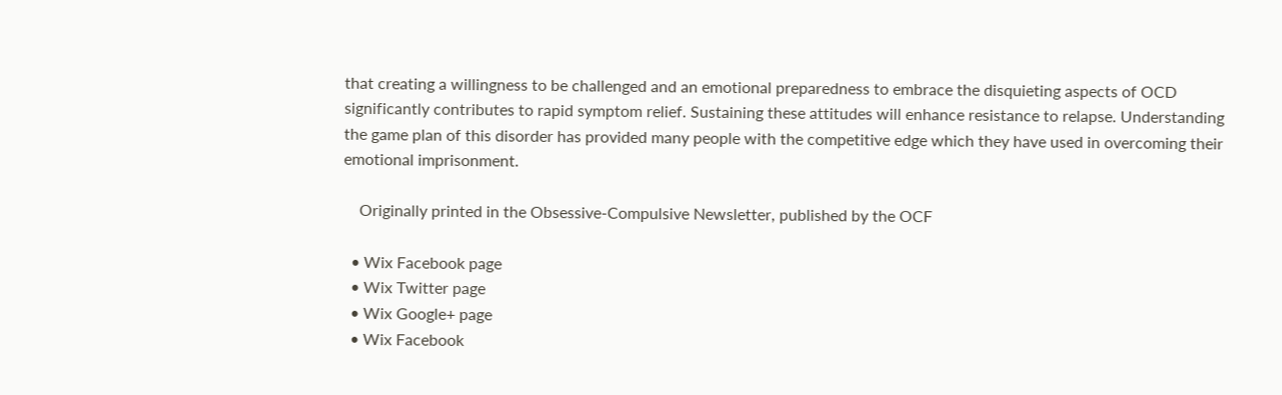that creating a willingness to be challenged and an emotional preparedness to embrace the disquieting aspects of OCD significantly contributes to rapid symptom relief. Sustaining these attitudes will enhance resistance to relapse. Understanding the game plan of this disorder has provided many people with the competitive edge which they have used in overcoming their emotional imprisonment.

    Originally printed in the Obsessive-Compulsive Newsletter, published by the OCF

  • Wix Facebook page
  • Wix Twitter page
  • Wix Google+ page
  • Wix Facebook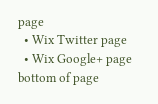page
  • Wix Twitter page
  • Wix Google+ page
bottom of page